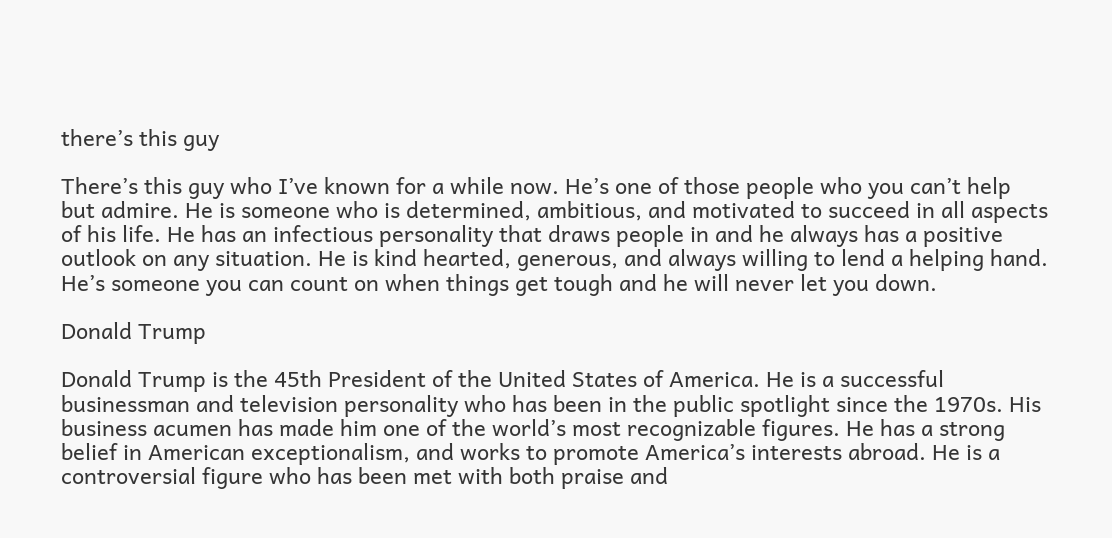there’s this guy

There’s this guy who I’ve known for a while now. He’s one of those people who you can’t help but admire. He is someone who is determined, ambitious, and motivated to succeed in all aspects of his life. He has an infectious personality that draws people in and he always has a positive outlook on any situation. He is kind hearted, generous, and always willing to lend a helping hand. He’s someone you can count on when things get tough and he will never let you down.

Donald Trump

Donald Trump is the 45th President of the United States of America. He is a successful businessman and television personality who has been in the public spotlight since the 1970s. His business acumen has made him one of the world’s most recognizable figures. He has a strong belief in American exceptionalism, and works to promote America’s interests abroad. He is a controversial figure who has been met with both praise and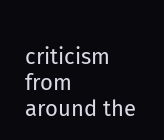criticism from around the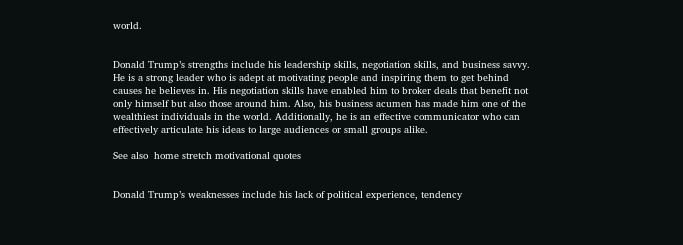world.


Donald Trump’s strengths include his leadership skills, negotiation skills, and business savvy. He is a strong leader who is adept at motivating people and inspiring them to get behind causes he believes in. His negotiation skills have enabled him to broker deals that benefit not only himself but also those around him. Also, his business acumen has made him one of the wealthiest individuals in the world. Additionally, he is an effective communicator who can effectively articulate his ideas to large audiences or small groups alike.

See also  home stretch motivational quotes


Donald Trump’s weaknesses include his lack of political experience, tendency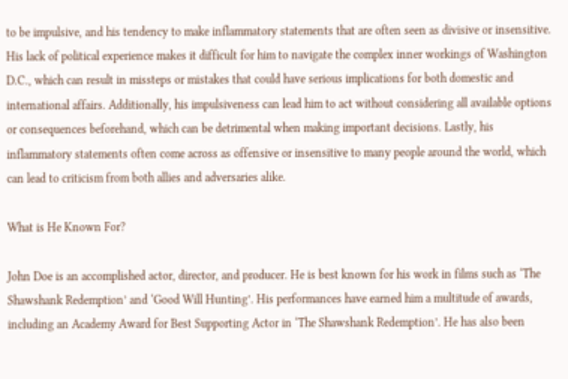to be impulsive, and his tendency to make inflammatory statements that are often seen as divisive or insensitive. His lack of political experience makes it difficult for him to navigate the complex inner workings of Washington D.C., which can result in missteps or mistakes that could have serious implications for both domestic and international affairs. Additionally, his impulsiveness can lead him to act without considering all available options or consequences beforehand, which can be detrimental when making important decisions. Lastly, his inflammatory statements often come across as offensive or insensitive to many people around the world, which can lead to criticism from both allies and adversaries alike.

What is He Known For?

John Doe is an accomplished actor, director, and producer. He is best known for his work in films such as ‘The Shawshank Redemption’ and ‘Good Will Hunting’. His performances have earned him a multitude of awards, including an Academy Award for Best Supporting Actor in ‘The Shawshank Redemption’. He has also been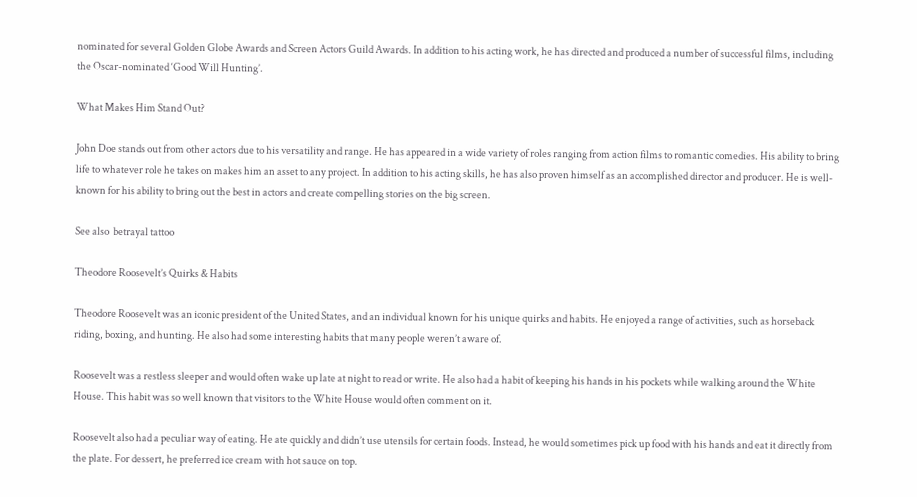nominated for several Golden Globe Awards and Screen Actors Guild Awards. In addition to his acting work, he has directed and produced a number of successful films, including the Oscar-nominated ‘Good Will Hunting’.

What Makes Him Stand Out?

John Doe stands out from other actors due to his versatility and range. He has appeared in a wide variety of roles ranging from action films to romantic comedies. His ability to bring life to whatever role he takes on makes him an asset to any project. In addition to his acting skills, he has also proven himself as an accomplished director and producer. He is well-known for his ability to bring out the best in actors and create compelling stories on the big screen.

See also  betrayal tattoo

Theodore Roosevelt’s Quirks & Habits

Theodore Roosevelt was an iconic president of the United States, and an individual known for his unique quirks and habits. He enjoyed a range of activities, such as horseback riding, boxing, and hunting. He also had some interesting habits that many people weren’t aware of.

Roosevelt was a restless sleeper and would often wake up late at night to read or write. He also had a habit of keeping his hands in his pockets while walking around the White House. This habit was so well known that visitors to the White House would often comment on it.

Roosevelt also had a peculiar way of eating. He ate quickly and didn’t use utensils for certain foods. Instead, he would sometimes pick up food with his hands and eat it directly from the plate. For dessert, he preferred ice cream with hot sauce on top.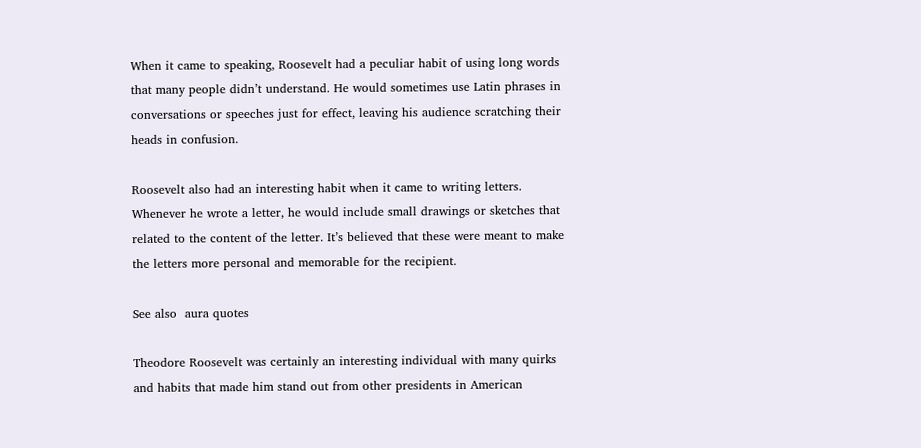When it came to speaking, Roosevelt had a peculiar habit of using long words that many people didn’t understand. He would sometimes use Latin phrases in conversations or speeches just for effect, leaving his audience scratching their heads in confusion.

Roosevelt also had an interesting habit when it came to writing letters. Whenever he wrote a letter, he would include small drawings or sketches that related to the content of the letter. It’s believed that these were meant to make the letters more personal and memorable for the recipient.

See also  aura quotes

Theodore Roosevelt was certainly an interesting individual with many quirks and habits that made him stand out from other presidents in American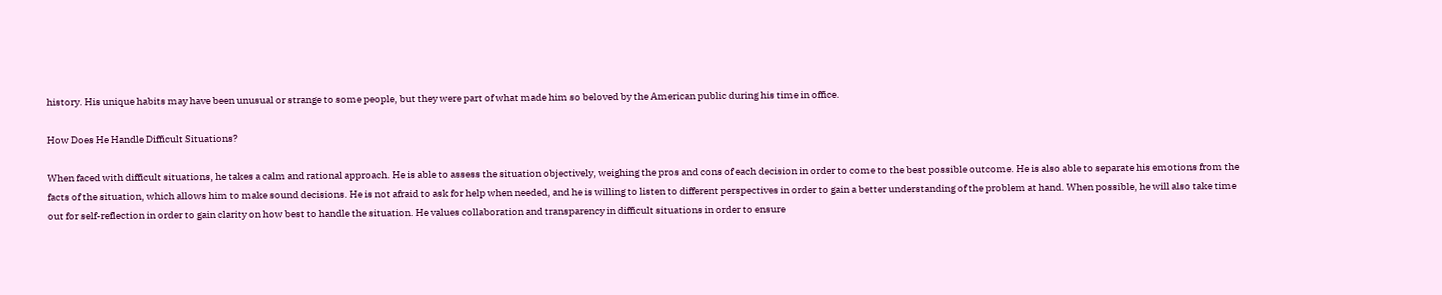history. His unique habits may have been unusual or strange to some people, but they were part of what made him so beloved by the American public during his time in office.

How Does He Handle Difficult Situations?

When faced with difficult situations, he takes a calm and rational approach. He is able to assess the situation objectively, weighing the pros and cons of each decision in order to come to the best possible outcome. He is also able to separate his emotions from the facts of the situation, which allows him to make sound decisions. He is not afraid to ask for help when needed, and he is willing to listen to different perspectives in order to gain a better understanding of the problem at hand. When possible, he will also take time out for self-reflection in order to gain clarity on how best to handle the situation. He values collaboration and transparency in difficult situations in order to ensure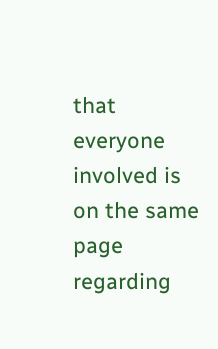that everyone involved is on the same page regarding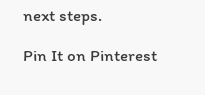next steps.

Pin It on Pinterest